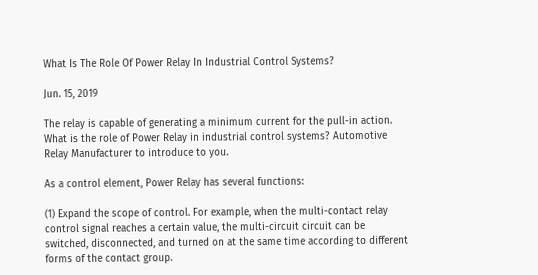What Is The Role Of Power Relay In Industrial Control Systems?

Jun. 15, 2019

The relay is capable of generating a minimum current for the pull-in action. What is the role of Power Relay in industrial control systems? Automotive Relay Manufacturer to introduce to you.

As a control element, Power Relay has several functions:

(1) Expand the scope of control. For example, when the multi-contact relay control signal reaches a certain value, the multi-circuit circuit can be switched, disconnected, and turned on at the same time according to different forms of the contact group.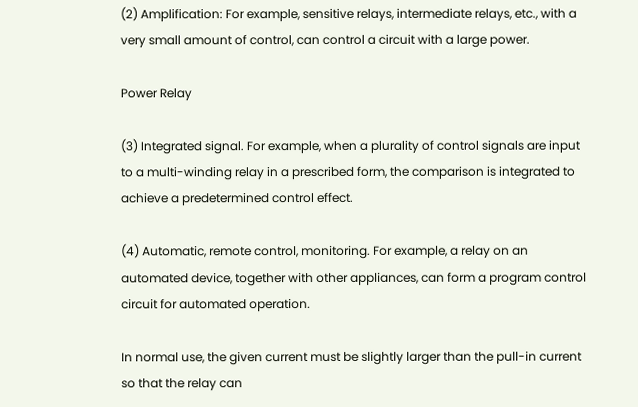(2) Amplification: For example, sensitive relays, intermediate relays, etc., with a very small amount of control, can control a circuit with a large power.

Power Relay

(3) Integrated signal. For example, when a plurality of control signals are input to a multi-winding relay in a prescribed form, the comparison is integrated to achieve a predetermined control effect.

(4) Automatic, remote control, monitoring. For example, a relay on an automated device, together with other appliances, can form a program control circuit for automated operation.

In normal use, the given current must be slightly larger than the pull-in current so that the relay can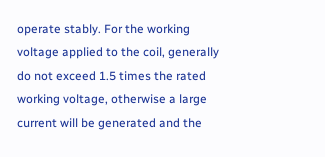operate stably. For the working voltage applied to the coil, generally do not exceed 1.5 times the rated working voltage, otherwise a large current will be generated and the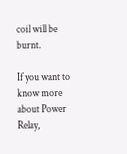coil will be burnt.

If you want to know more about Power Relay,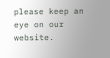please keep an eye on our website.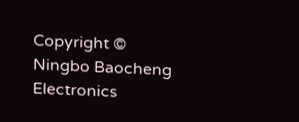Copyright © Ningbo Baocheng Electronics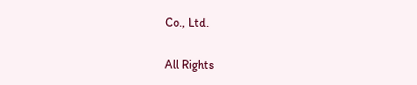Co., Ltd.

All Rights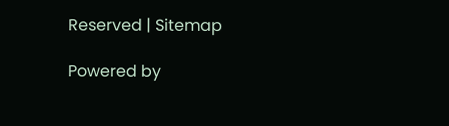Reserved | Sitemap

Powered by